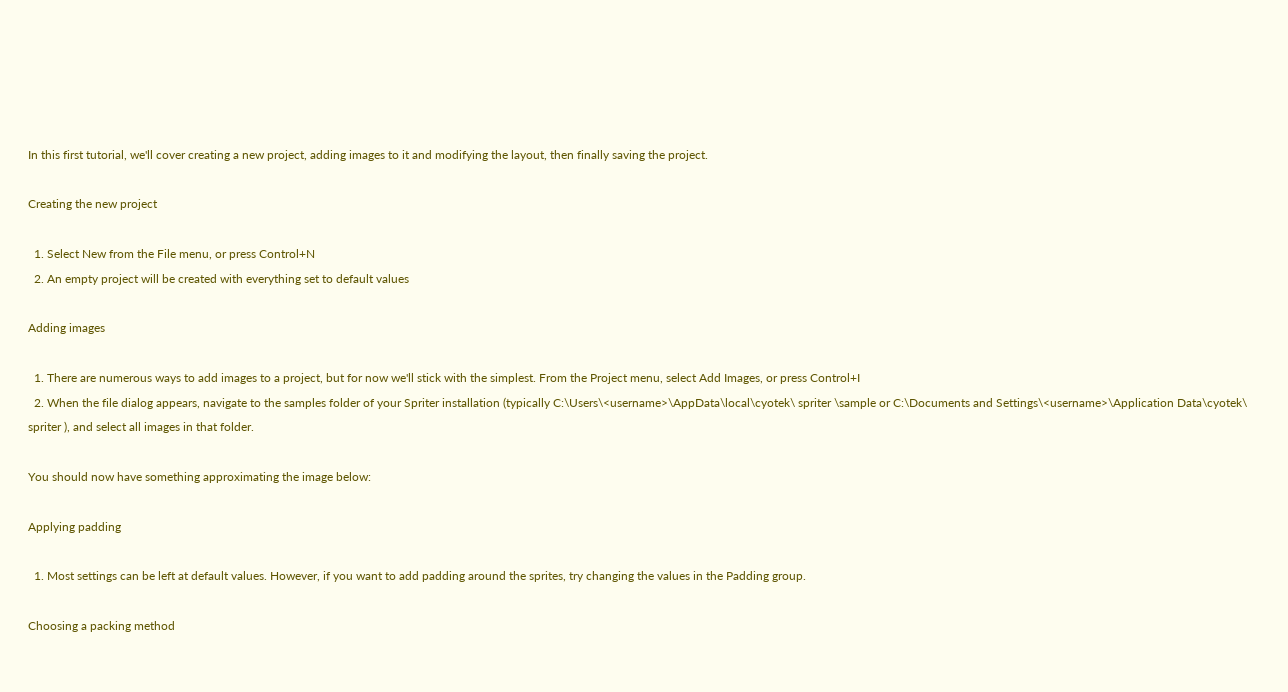In this first tutorial, we'll cover creating a new project, adding images to it and modifying the layout, then finally saving the project.

Creating the new project

  1. Select New from the File menu, or press Control+N
  2. An empty project will be created with everything set to default values

Adding images

  1. There are numerous ways to add images to a project, but for now we'll stick with the simplest. From the Project menu, select Add Images, or press Control+I
  2. When the file dialog appears, navigate to the samples folder of your Spriter installation (typically C:\Users\<username>\AppData\local\cyotek\ spriter \sample or C:\Documents and Settings\<username>\Application Data\cyotek\ spriter ), and select all images in that folder.

You should now have something approximating the image below:

Applying padding

  1. Most settings can be left at default values. However, if you want to add padding around the sprites, try changing the values in the Padding group.

Choosing a packing method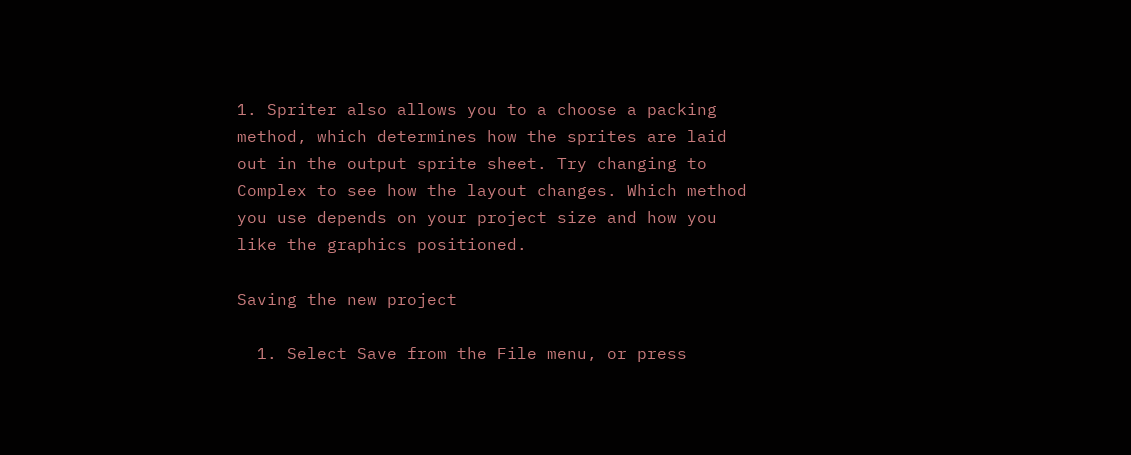1. Spriter also allows you to a choose a packing method, which determines how the sprites are laid out in the output sprite sheet. Try changing to Complex to see how the layout changes. Which method you use depends on your project size and how you like the graphics positioned.

Saving the new project

  1. Select Save from the File menu, or press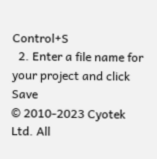Control+S
  2. Enter a file name for your project and click Save
© 2010-2023 Cyotek Ltd. All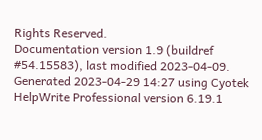Rights Reserved.
Documentation version 1.9 (buildref #54.15583), last modified 2023-04-09. Generated 2023-04-29 14:27 using Cyotek HelpWrite Professional version 6.19.1